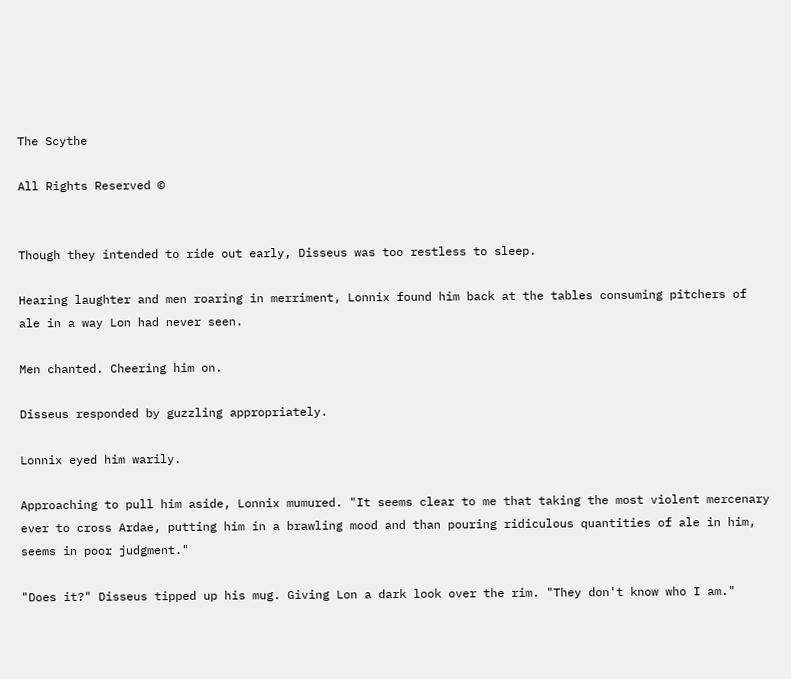The Scythe

All Rights Reserved ©


Though they intended to ride out early, Disseus was too restless to sleep.

Hearing laughter and men roaring in merriment, Lonnix found him back at the tables consuming pitchers of ale in a way Lon had never seen.

Men chanted. Cheering him on.

Disseus responded by guzzling appropriately.

Lonnix eyed him warily.

Approaching to pull him aside, Lonnix mumured. "It seems clear to me that taking the most violent mercenary ever to cross Ardae, putting him in a brawling mood and than pouring ridiculous quantities of ale in him, seems in poor judgment."

"Does it?" Disseus tipped up his mug. Giving Lon a dark look over the rim. "They don't know who I am."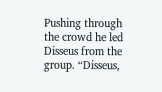Pushing through the crowd he led Disseus from the group. “Disseus,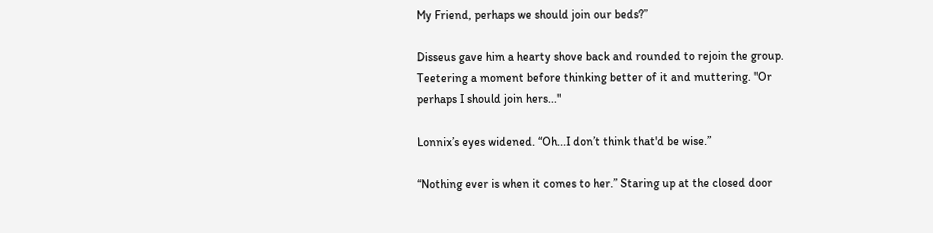My Friend, perhaps we should join our beds?”

Disseus gave him a hearty shove back and rounded to rejoin the group. Teetering a moment before thinking better of it and muttering. "Or perhaps I should join hers..."

Lonnix’s eyes widened. “Oh...I don’t think that'd be wise.”

“Nothing ever is when it comes to her.” Staring up at the closed door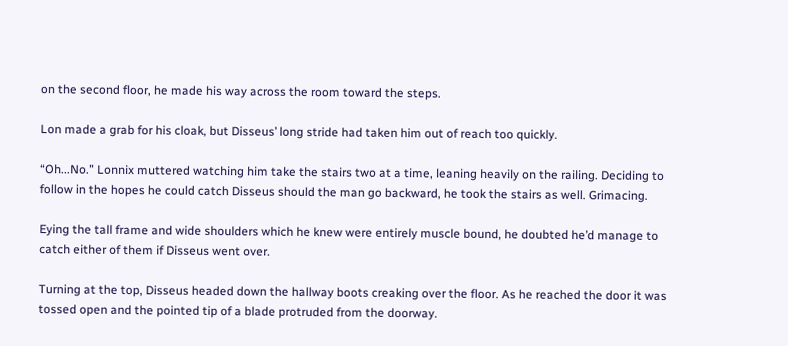on the second floor, he made his way across the room toward the steps.

Lon made a grab for his cloak, but Disseus’ long stride had taken him out of reach too quickly.

“Oh...No.” Lonnix muttered watching him take the stairs two at a time, leaning heavily on the railing. Deciding to follow in the hopes he could catch Disseus should the man go backward, he took the stairs as well. Grimacing.

Eying the tall frame and wide shoulders which he knew were entirely muscle bound, he doubted he’d manage to catch either of them if Disseus went over.

Turning at the top, Disseus headed down the hallway boots creaking over the floor. As he reached the door it was tossed open and the pointed tip of a blade protruded from the doorway.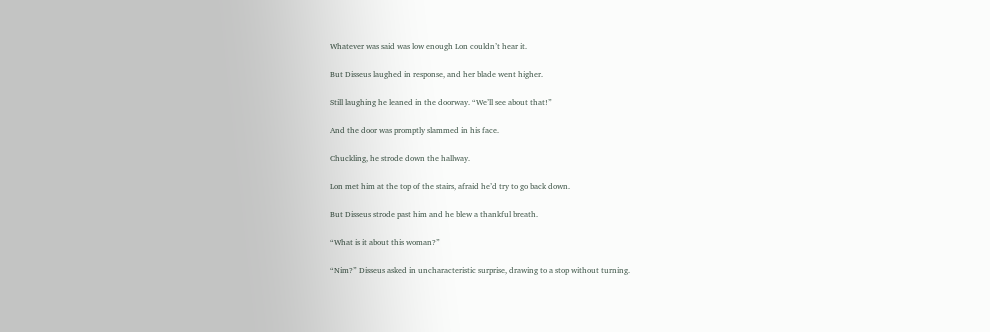Whatever was said was low enough Lon couldn’t hear it.

But Disseus laughed in response, and her blade went higher.

Still laughing he leaned in the doorway. “We’ll see about that!”

And the door was promptly slammed in his face.

Chuckling, he strode down the hallway.

Lon met him at the top of the stairs, afraid he’d try to go back down.

But Disseus strode past him and he blew a thankful breath.

“What is it about this woman?”

“Nim?” Disseus asked in uncharacteristic surprise, drawing to a stop without turning.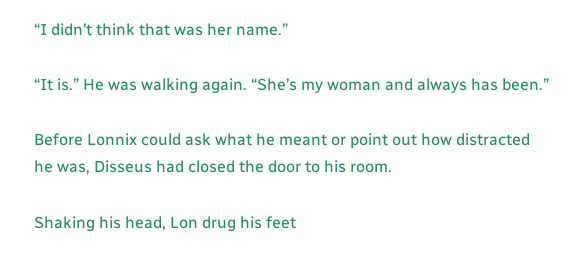“I didn’t think that was her name.”

“It is.” He was walking again. “She’s my woman and always has been.”

Before Lonnix could ask what he meant or point out how distracted he was, Disseus had closed the door to his room.

Shaking his head, Lon drug his feet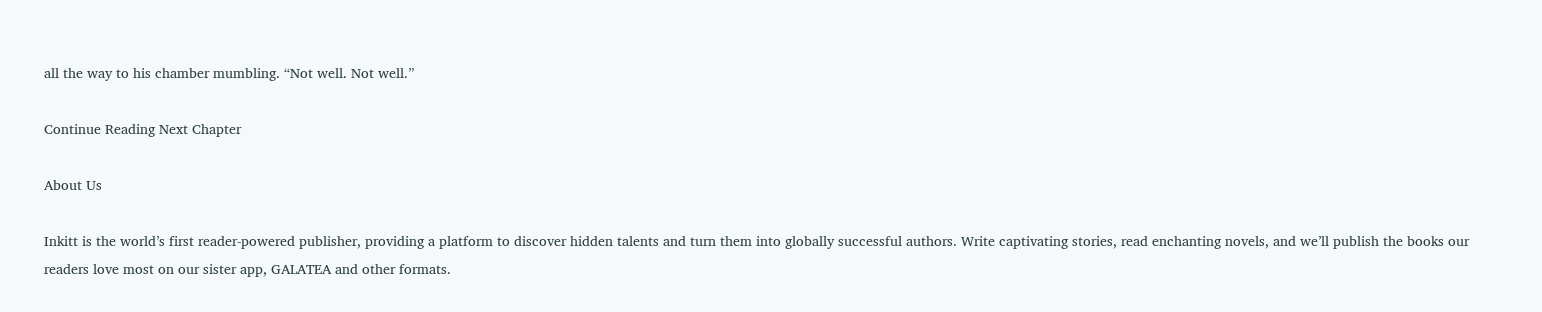all the way to his chamber mumbling. “Not well. Not well.”

Continue Reading Next Chapter

About Us

Inkitt is the world’s first reader-powered publisher, providing a platform to discover hidden talents and turn them into globally successful authors. Write captivating stories, read enchanting novels, and we’ll publish the books our readers love most on our sister app, GALATEA and other formats.